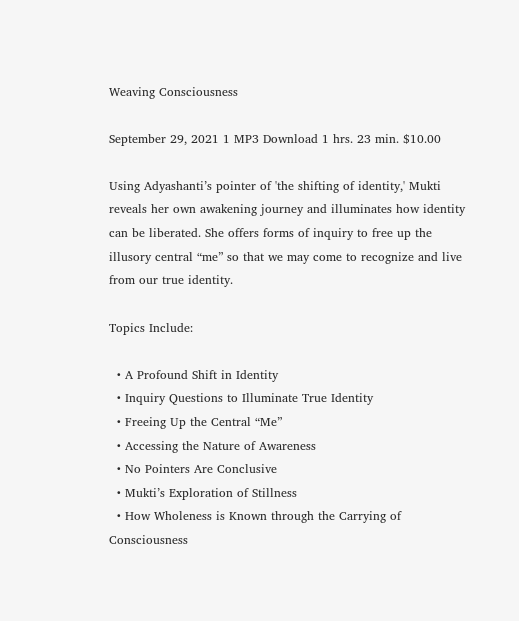Weaving Consciousness

September 29, 2021 1 MP3 Download 1 hrs. 23 min. $10.00

Using Adyashanti’s pointer of 'the shifting of identity,' Mukti reveals her own awakening journey and illuminates how identity can be liberated. She offers forms of inquiry to free up the illusory central “me” so that we may come to recognize and live from our true identity.

Topics Include:

  • A Profound Shift in Identity
  • Inquiry Questions to Illuminate True Identity
  • Freeing Up the Central “Me”
  • Accessing the Nature of Awareness
  • No Pointers Are Conclusive
  • Mukti’s Exploration of Stillness
  • How Wholeness is Known through the Carrying of Consciousness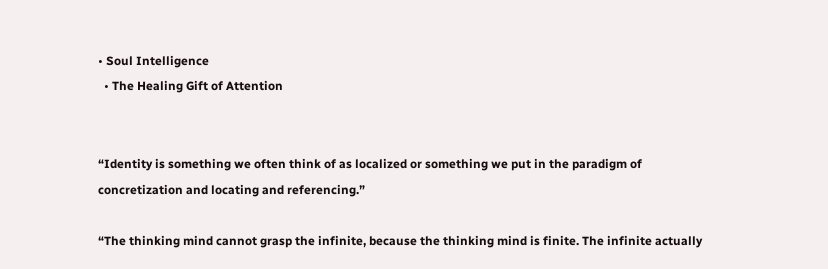• Soul Intelligence
  • The Healing Gift of Attention


“Identity is something we often think of as localized or something we put in the paradigm of concretization and locating and referencing.”

“The thinking mind cannot grasp the infinite, because the thinking mind is finite. The infinite actually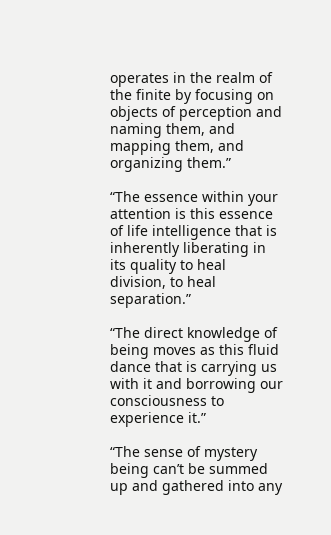operates in the realm of the finite by focusing on objects of perception and naming them, and mapping them, and organizing them.”

“The essence within your attention is this essence of life intelligence that is inherently liberating in its quality to heal division, to heal separation.”

“The direct knowledge of being moves as this fluid dance that is carrying us with it and borrowing our consciousness to experience it.”

“The sense of mystery being can’t be summed up and gathered into any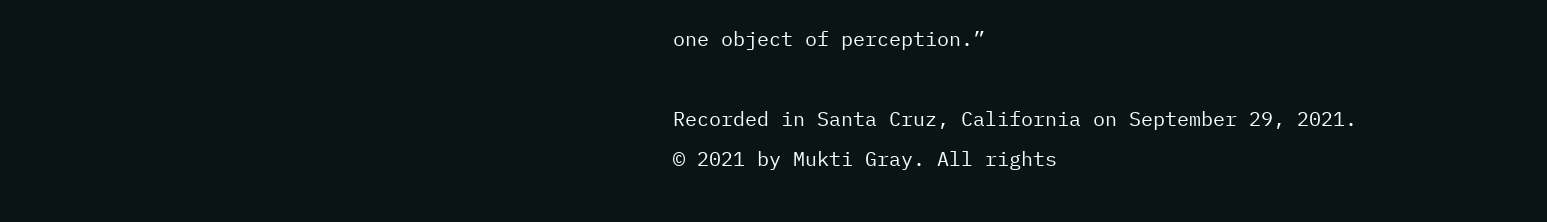one object of perception.”

Recorded in Santa Cruz, California on September 29, 2021.
© 2021 by Mukti Gray. All rights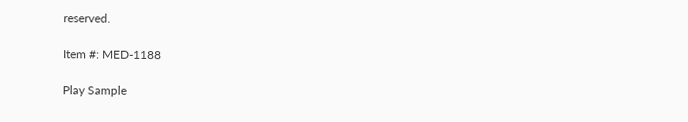reserved.

Item #: MED-1188

Play Sample